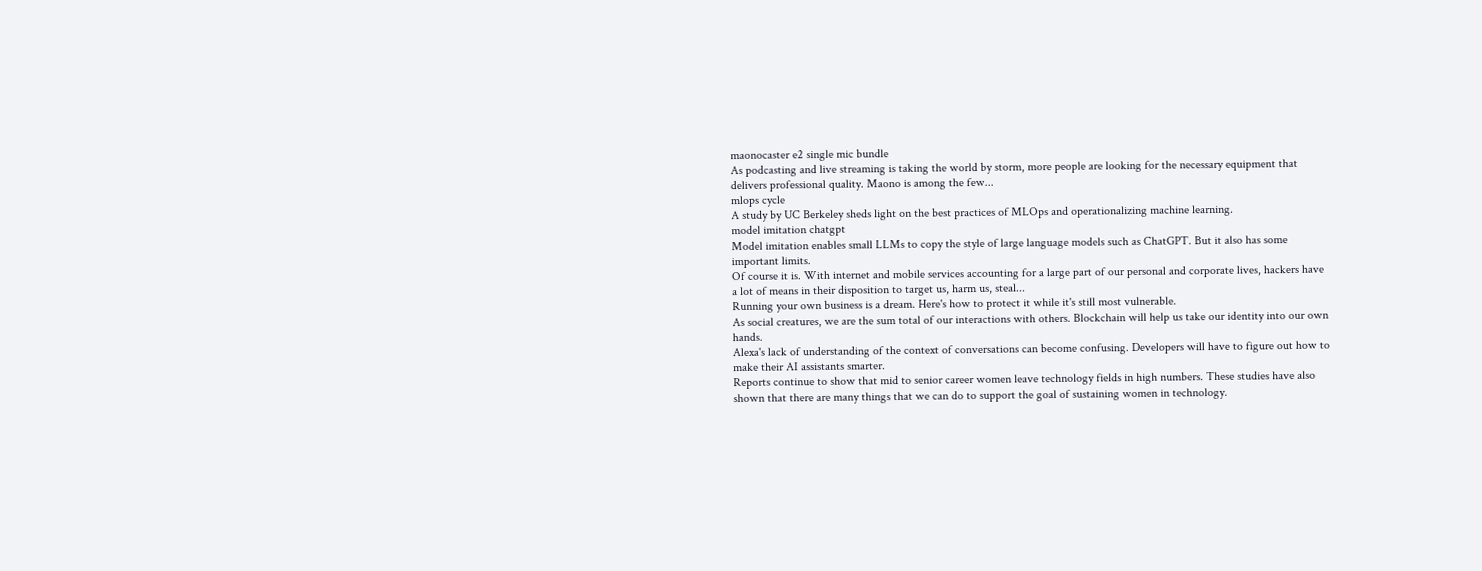maonocaster e2 single mic bundle
As podcasting and live streaming is taking the world by storm, more people are looking for the necessary equipment that delivers professional quality. Maono is among the few...
mlops cycle
A study by UC Berkeley sheds light on the best practices of MLOps and operationalizing machine learning.
model imitation chatgpt
Model imitation enables small LLMs to copy the style of large language models such as ChatGPT. But it also has some important limits.
Of course it is. With internet and mobile services accounting for a large part of our personal and corporate lives, hackers have a lot of means in their disposition to target us, harm us, steal...
Running your own business is a dream. Here's how to protect it while it's still most vulnerable.
As social creatures, we are the sum total of our interactions with others. Blockchain will help us take our identity into our own hands.
Alexa's lack of understanding of the context of conversations can become confusing. Developers will have to figure out how to make their AI assistants smarter.
Reports continue to show that mid to senior career women leave technology fields in high numbers. These studies have also shown that there are many things that we can do to support the goal of sustaining women in technology.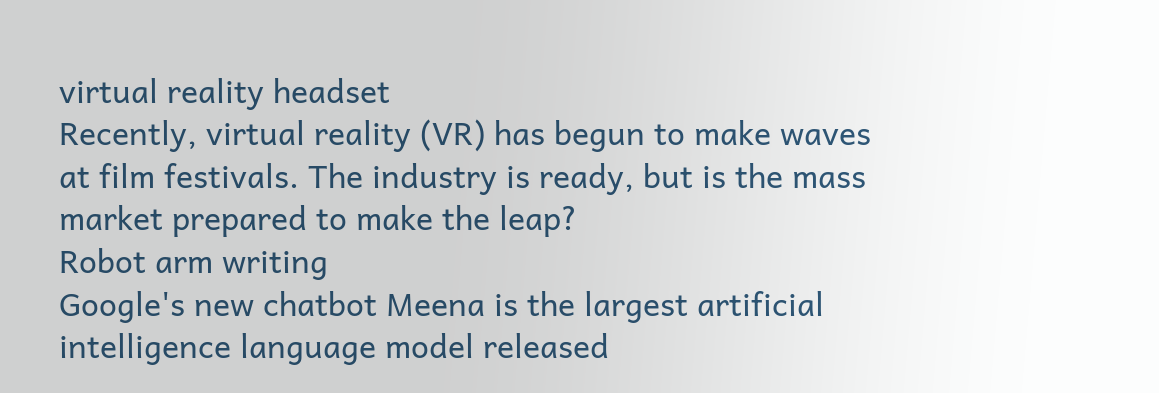virtual reality headset
Recently, virtual reality (VR) has begun to make waves at film festivals. The industry is ready, but is the mass market prepared to make the leap?
Robot arm writing
Google's new chatbot Meena is the largest artificial intelligence language model released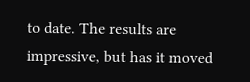to date. The results are impressive, but has it moved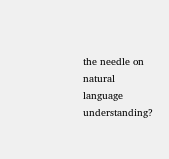the needle on natural language understanding?